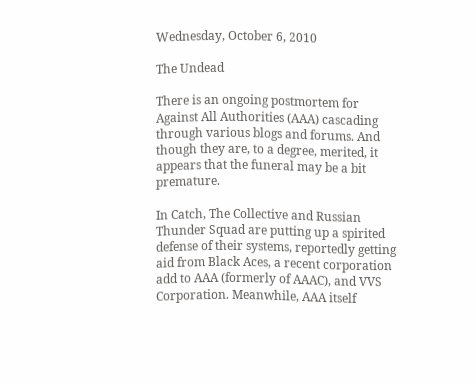Wednesday, October 6, 2010

The Undead

There is an ongoing postmortem for Against All Authorities (AAA) cascading through various blogs and forums. And though they are, to a degree, merited, it appears that the funeral may be a bit premature.

In Catch, The Collective and Russian Thunder Squad are putting up a spirited defense of their systems, reportedly getting aid from Black Aces, a recent corporation add to AAA (formerly of AAAC), and VVS Corporation. Meanwhile, AAA itself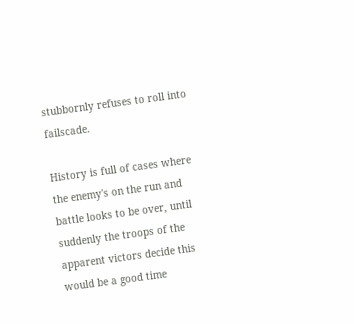stubbornly refuses to roll into failscade.

History is full of cases where the enemy's on the run and battle looks to be over, until suddenly the troops of the apparent victors decide this would be a good time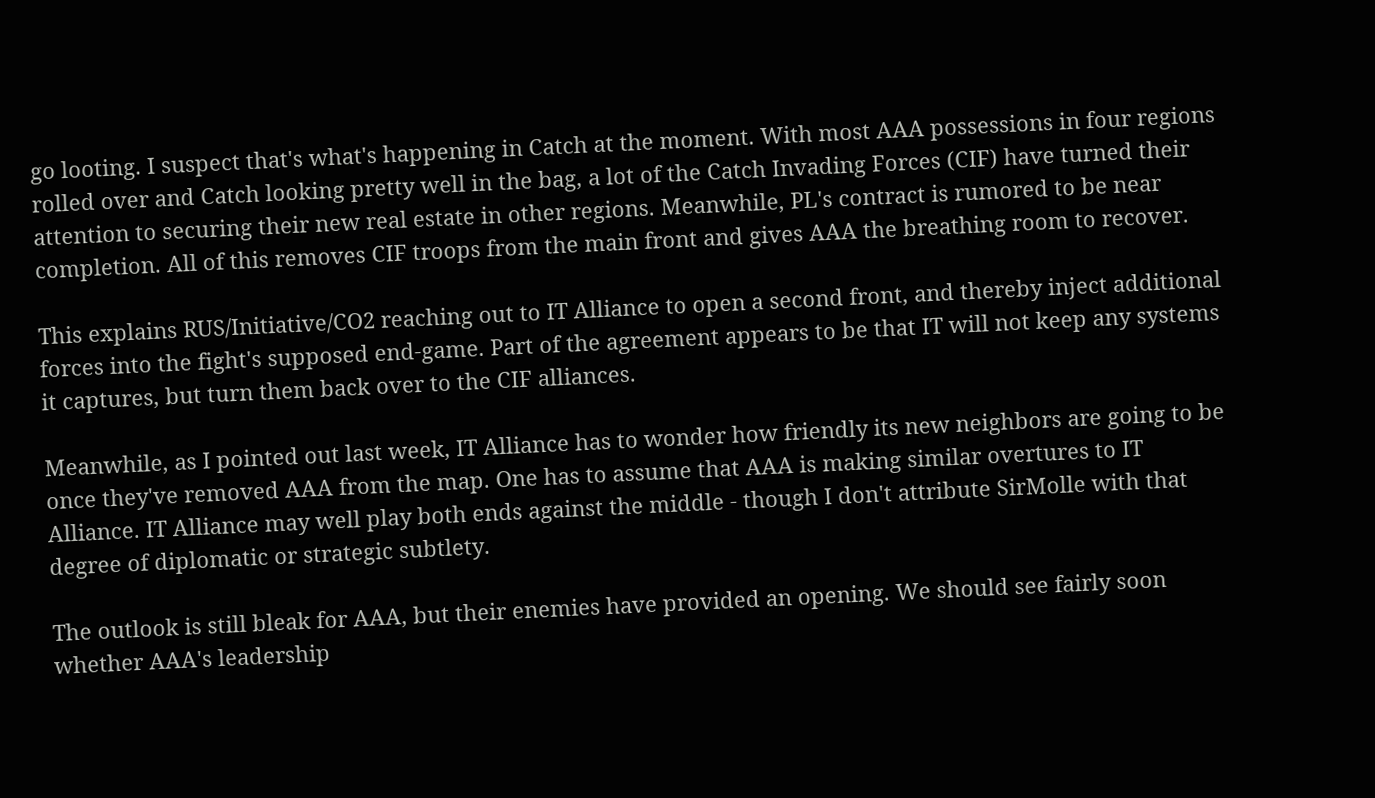go looting. I suspect that's what's happening in Catch at the moment. With most AAA possessions in four regions rolled over and Catch looking pretty well in the bag, a lot of the Catch Invading Forces (CIF) have turned their attention to securing their new real estate in other regions. Meanwhile, PL's contract is rumored to be near completion. All of this removes CIF troops from the main front and gives AAA the breathing room to recover.

This explains RUS/Initiative/CO2 reaching out to IT Alliance to open a second front, and thereby inject additional forces into the fight's supposed end-game. Part of the agreement appears to be that IT will not keep any systems it captures, but turn them back over to the CIF alliances.

Meanwhile, as I pointed out last week, IT Alliance has to wonder how friendly its new neighbors are going to be once they've removed AAA from the map. One has to assume that AAA is making similar overtures to IT Alliance. IT Alliance may well play both ends against the middle - though I don't attribute SirMolle with that degree of diplomatic or strategic subtlety.

The outlook is still bleak for AAA, but their enemies have provided an opening. We should see fairly soon whether AAA's leadership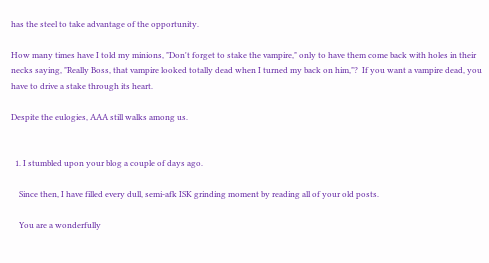has the steel to take advantage of the opportunity.

How many times have I told my minions, "Don't forget to stake the vampire," only to have them come back with holes in their necks saying, "Really Boss, that vampire looked totally dead when I turned my back on him,"?  If you want a vampire dead, you have to drive a stake through its heart.

Despite the eulogies, AAA still walks among us.


  1. I stumbled upon your blog a couple of days ago.

    Since then, I have filled every dull, semi-afk ISK grinding moment by reading all of your old posts.

    You are a wonderfully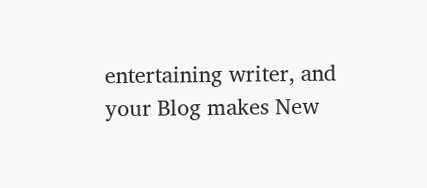entertaining writer, and your Blog makes New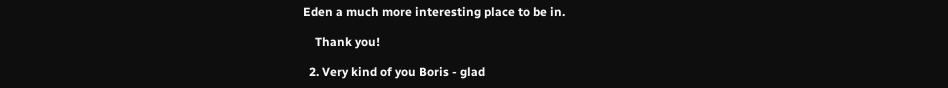Eden a much more interesting place to be in.

    Thank you!

  2. Very kind of you Boris - glad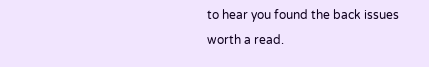to hear you found the back issues worth a read.